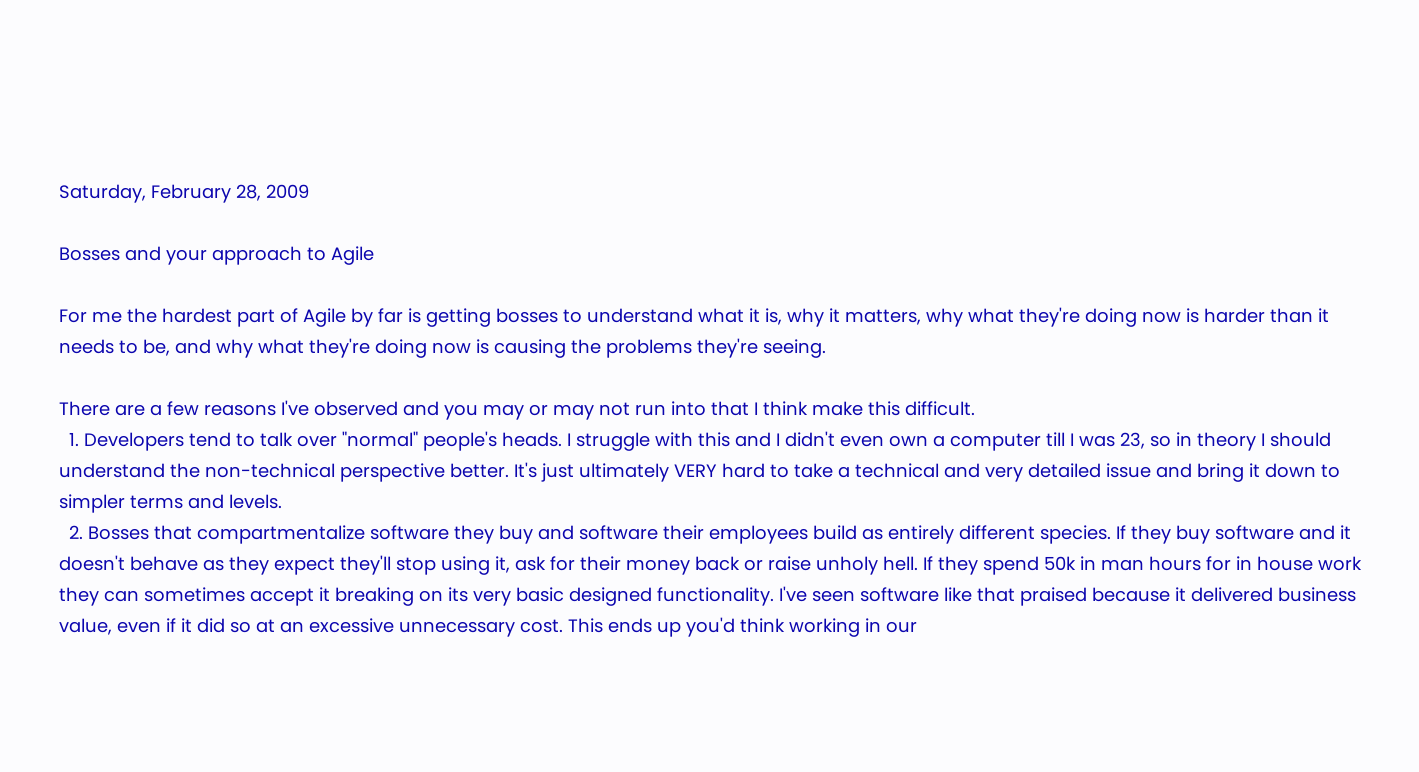Saturday, February 28, 2009

Bosses and your approach to Agile

For me the hardest part of Agile by far is getting bosses to understand what it is, why it matters, why what they're doing now is harder than it needs to be, and why what they're doing now is causing the problems they're seeing.

There are a few reasons I've observed and you may or may not run into that I think make this difficult.
  1. Developers tend to talk over "normal" people's heads. I struggle with this and I didn't even own a computer till I was 23, so in theory I should understand the non-technical perspective better. It's just ultimately VERY hard to take a technical and very detailed issue and bring it down to simpler terms and levels.
  2. Bosses that compartmentalize software they buy and software their employees build as entirely different species. If they buy software and it doesn't behave as they expect they'll stop using it, ask for their money back or raise unholy hell. If they spend 50k in man hours for in house work they can sometimes accept it breaking on its very basic designed functionality. I've seen software like that praised because it delivered business value, even if it did so at an excessive unnecessary cost. This ends up you'd think working in our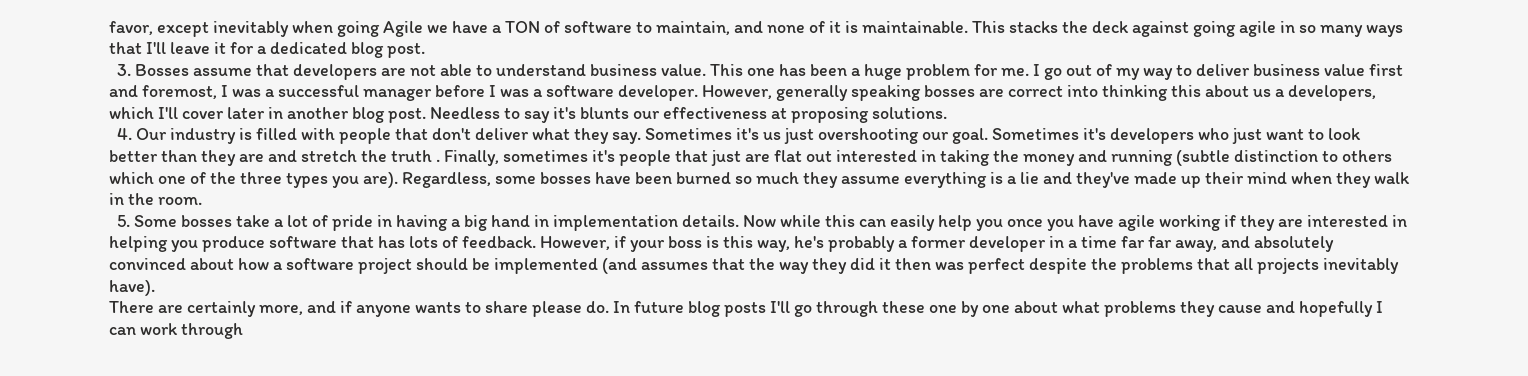favor, except inevitably when going Agile we have a TON of software to maintain, and none of it is maintainable. This stacks the deck against going agile in so many ways that I'll leave it for a dedicated blog post.
  3. Bosses assume that developers are not able to understand business value. This one has been a huge problem for me. I go out of my way to deliver business value first and foremost, I was a successful manager before I was a software developer. However, generally speaking bosses are correct into thinking this about us a developers, which I'll cover later in another blog post. Needless to say it's blunts our effectiveness at proposing solutions.
  4. Our industry is filled with people that don't deliver what they say. Sometimes it's us just overshooting our goal. Sometimes it's developers who just want to look better than they are and stretch the truth . Finally, sometimes it's people that just are flat out interested in taking the money and running (subtle distinction to others which one of the three types you are). Regardless, some bosses have been burned so much they assume everything is a lie and they've made up their mind when they walk in the room.
  5. Some bosses take a lot of pride in having a big hand in implementation details. Now while this can easily help you once you have agile working if they are interested in helping you produce software that has lots of feedback. However, if your boss is this way, he's probably a former developer in a time far far away, and absolutely convinced about how a software project should be implemented (and assumes that the way they did it then was perfect despite the problems that all projects inevitably have).
There are certainly more, and if anyone wants to share please do. In future blog posts I'll go through these one by one about what problems they cause and hopefully I can work through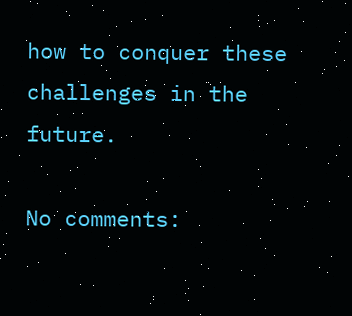how to conquer these challenges in the future.

No comments: